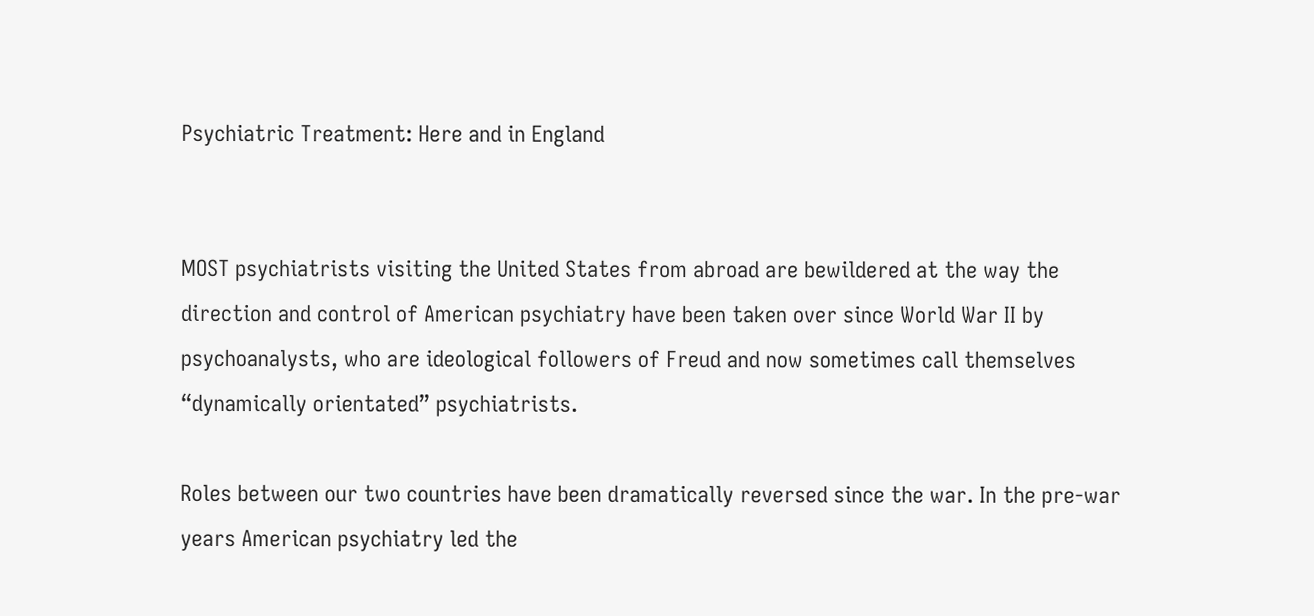Psychiatric Treatment: Here and in England


MOST psychiatrists visiting the United States from abroad are bewildered at the way the direction and control of American psychiatry have been taken over since World War II by psychoanalysts, who are ideological followers of Freud and now sometimes call themselves “dynamically orientated” psychiatrists.

Roles between our two countries have been dramatically reversed since the war. In the pre-war years American psychiatry led the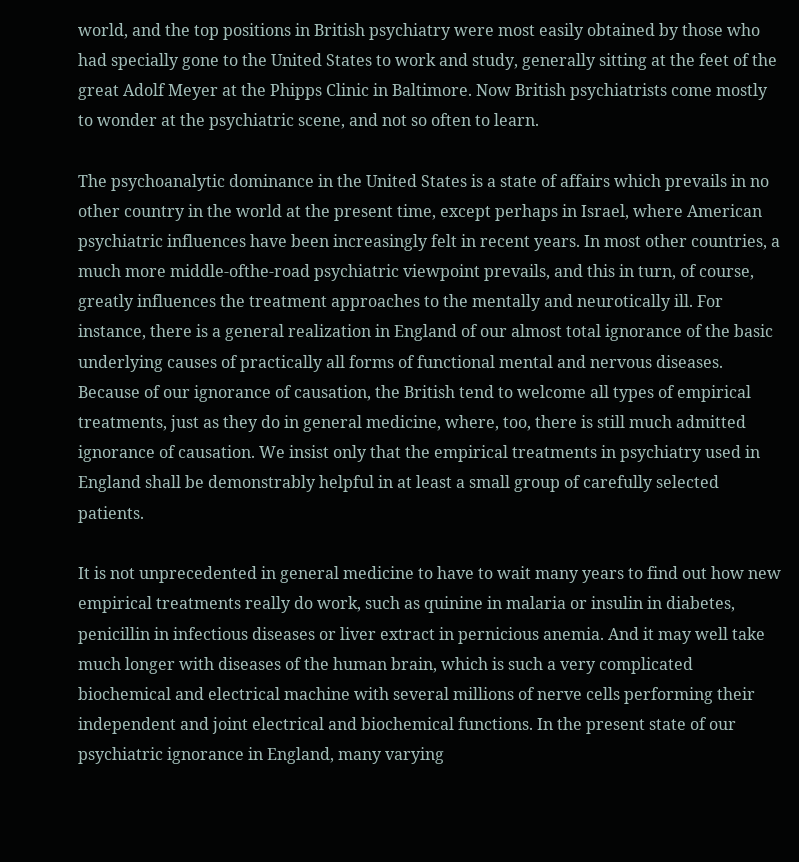world, and the top positions in British psychiatry were most easily obtained by those who had specially gone to the United States to work and study, generally sitting at the feet of the great Adolf Meyer at the Phipps Clinic in Baltimore. Now British psychiatrists come mostly to wonder at the psychiatric scene, and not so often to learn.

The psychoanalytic dominance in the United States is a state of affairs which prevails in no other country in the world at the present time, except perhaps in Israel, where American psychiatric influences have been increasingly felt in recent years. In most other countries, a much more middle-ofthe-road psychiatric viewpoint prevails, and this in turn, of course, greatly influences the treatment approaches to the mentally and neurotically ill. For instance, there is a general realization in England of our almost total ignorance of the basic underlying causes of practically all forms of functional mental and nervous diseases. Because of our ignorance of causation, the British tend to welcome all types of empirical treatments, just as they do in general medicine, where, too, there is still much admitted ignorance of causation. We insist only that the empirical treatments in psychiatry used in England shall be demonstrably helpful in at least a small group of carefully selected patients.

It is not unprecedented in general medicine to have to wait many years to find out how new empirical treatments really do work, such as quinine in malaria or insulin in diabetes, penicillin in infectious diseases or liver extract in pernicious anemia. And it may well take much longer with diseases of the human brain, which is such a very complicated biochemical and electrical machine with several millions of nerve cells performing their independent and joint electrical and biochemical functions. In the present state of our psychiatric ignorance in England, many varying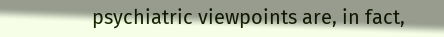psychiatric viewpoints are, in fact,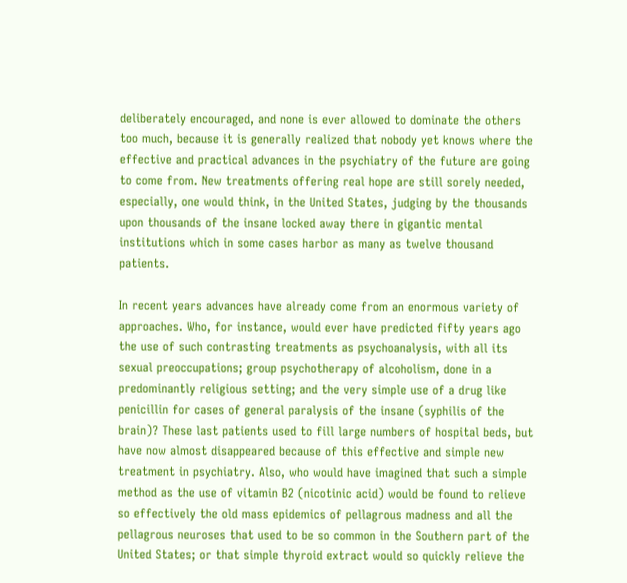deliberately encouraged, and none is ever allowed to dominate the others too much, because it is generally realized that nobody yet knows where the effective and practical advances in the psychiatry of the future are going to come from. New treatments offering real hope are still sorely needed, especially, one would think, in the United States, judging by the thousands upon thousands of the insane locked away there in gigantic mental institutions which in some cases harbor as many as twelve thousand patients.

In recent years advances have already come from an enormous variety of approaches. Who, for instance, would ever have predicted fifty years ago the use of such contrasting treatments as psychoanalysis, with all its sexual preoccupations; group psychotherapy of alcoholism, done in a predominantly religious setting; and the very simple use of a drug like penicillin for cases of general paralysis of the insane (syphilis of the brain)? These last patients used to fill large numbers of hospital beds, but have now almost disappeared because of this effective and simple new treatment in psychiatry. Also, who would have imagined that such a simple method as the use of vitamin B2 (nicotinic acid) would be found to relieve so effectively the old mass epidemics of pellagrous madness and all the pellagrous neuroses that used to be so common in the Southern part of the United States; or that simple thyroid extract would so quickly relieve the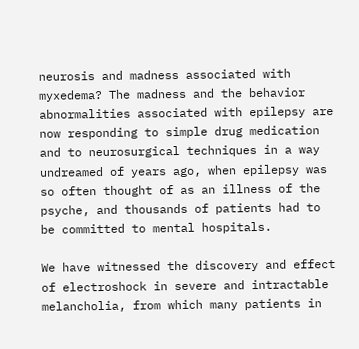neurosis and madness associated with myxedema? The madness and the behavior abnormalities associated with epilepsy are now responding to simple drug medication and to neurosurgical techniques in a way undreamed of years ago, when epilepsy was so often thought of as an illness of the psyche, and thousands of patients had to be committed to mental hospitals.

We have witnessed the discovery and effect of electroshock in severe and intractable melancholia, from which many patients in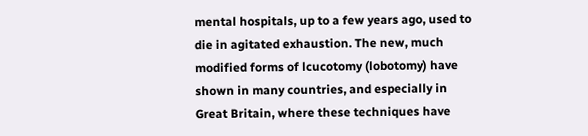mental hospitals, up to a few years ago, used to die in agitated exhaustion. The new, much modified forms of lcucotomy (lobotomy) have shown in many countries, and especially in Great Britain, where these techniques have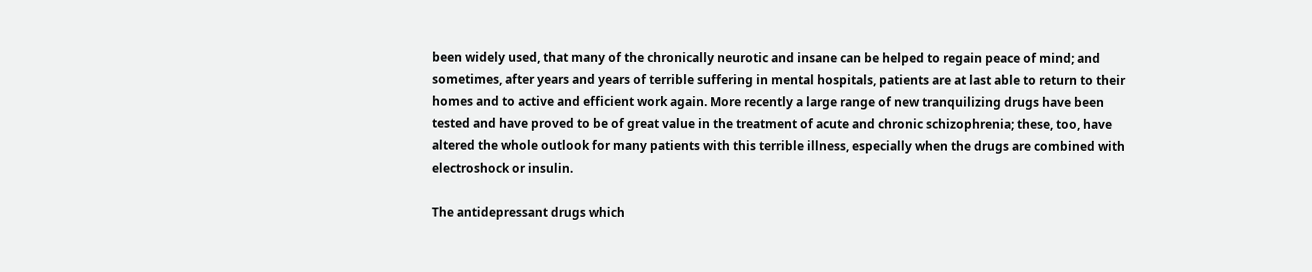been widely used, that many of the chronically neurotic and insane can be helped to regain peace of mind; and sometimes, after years and years of terrible suffering in mental hospitals, patients are at last able to return to their homes and to active and efficient work again. More recently a large range of new tranquilizing drugs have been tested and have proved to be of great value in the treatment of acute and chronic schizophrenia; these, too, have altered the whole outlook for many patients with this terrible illness, especially when the drugs are combined with electroshock or insulin.

The antidepressant drugs which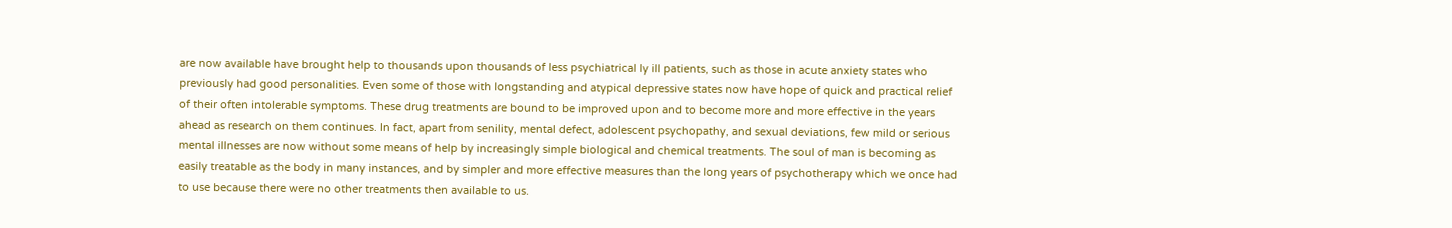are now available have brought help to thousands upon thousands of less psychiatrical ly ill patients, such as those in acute anxiety states who previously had good personalities. Even some of those with longstanding and atypical depressive states now have hope of quick and practical relief of their often intolerable symptoms. These drug treatments are bound to be improved upon and to become more and more effective in the years ahead as research on them continues. In fact, apart from senility, mental defect, adolescent psychopathy, and sexual deviations, few mild or serious mental illnesses are now without some means of help by increasingly simple biological and chemical treatments. The soul of man is becoming as easily treatable as the body in many instances, and by simpler and more effective measures than the long years of psychotherapy which we once had to use because there were no other treatments then available to us.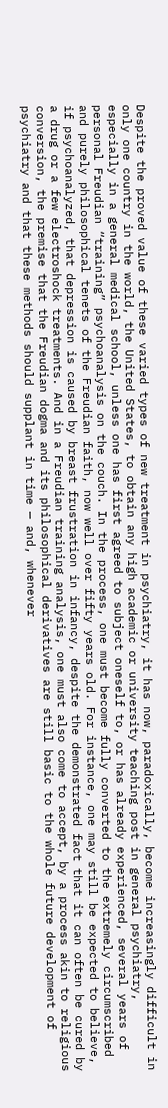Despite the proved value of these varied types of new treatment in psychiatry, it has now, paradoxically, become increasingly difficult in only one country in the world, the United States, to obtain any high academic or university teaching post in general psychiatry, especially in a general medical school, unless one has first agreed to subject oneself to, or has already experienced, several years of personal Freudian “training” psychoanalysis on the couch. In the process, one must become fully converted to the extremely circumscribed and purely philosophical tenets of the Freudian faith, now well over fifty years old. For instance, one may still be expected to believe, if psychoanalyzed, that depression is caused by breast frustration in infancy, despite the demonstrated fact that it can often be cured by a drug or a few electroshock treatments. And in a Freudian training analysis, one must also come to accept, by a process akin to religious conversion, the premise that the Freudian dogma and its philosophical derivatives are still basic to the whole future development of psychiatry and that these methods should supplant in time — and, whenever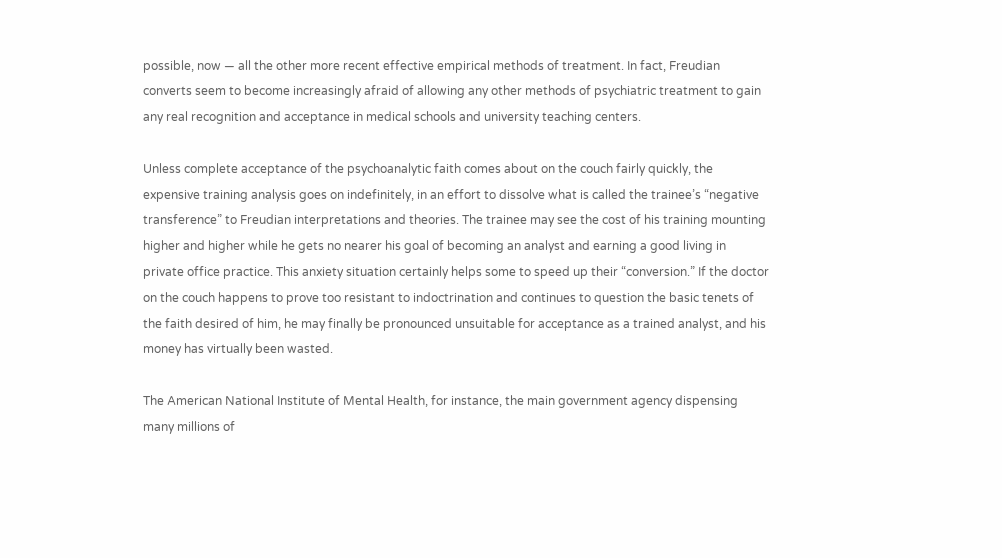possible, now — all the other more recent effective empirical methods of treatment. In fact, Freudian converts seem to become increasingly afraid of allowing any other methods of psychiatric treatment to gain any real recognition and acceptance in medical schools and university teaching centers.

Unless complete acceptance of the psychoanalytic faith comes about on the couch fairly quickly, the expensive training analysis goes on indefinitely, in an effort to dissolve what is called the trainee’s “negative transference” to Freudian interpretations and theories. The trainee may see the cost of his training mounting higher and higher while he gets no nearer his goal of becoming an analyst and earning a good living in private office practice. This anxiety situation certainly helps some to speed up their “conversion.” If the doctor on the couch happens to prove too resistant to indoctrination and continues to question the basic tenets of the faith desired of him, he may finally be pronounced unsuitable for acceptance as a trained analyst, and his money has virtually been wasted.

The American National Institute of Mental Health, for instance, the main government agency dispensing many millions of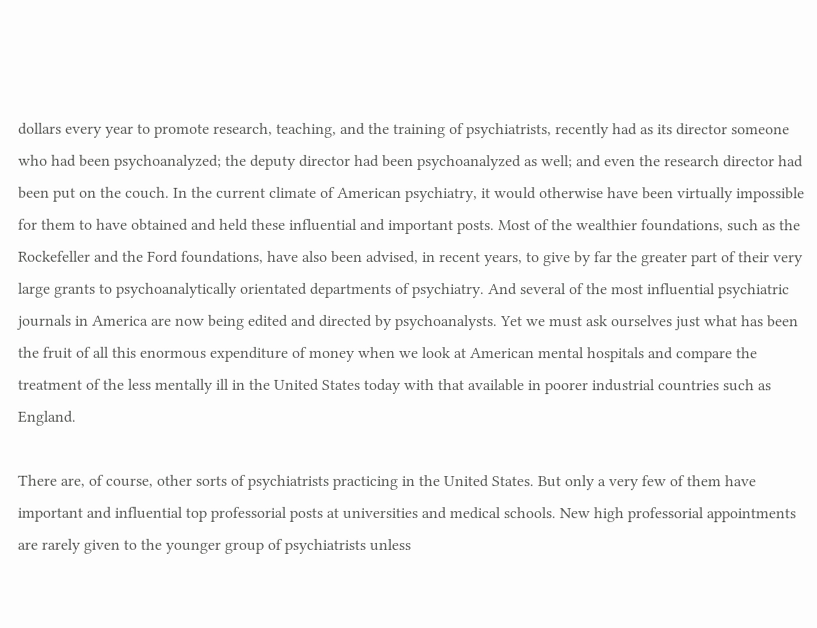dollars every year to promote research, teaching, and the training of psychiatrists, recently had as its director someone who had been psychoanalyzed; the deputy director had been psychoanalyzed as well; and even the research director had been put on the couch. In the current climate of American psychiatry, it would otherwise have been virtually impossible for them to have obtained and held these influential and important posts. Most of the wealthier foundations, such as the Rockefeller and the Ford foundations, have also been advised, in recent years, to give by far the greater part of their very large grants to psychoanalytically orientated departments of psychiatry. And several of the most influential psychiatric journals in America are now being edited and directed by psychoanalysts. Yet we must ask ourselves just what has been the fruit of all this enormous expenditure of money when we look at American mental hospitals and compare the treatment of the less mentally ill in the United States today with that available in poorer industrial countries such as England.

There are, of course, other sorts of psychiatrists practicing in the United States. But only a very few of them have important and influential top professorial posts at universities and medical schools. New high professorial appointments are rarely given to the younger group of psychiatrists unless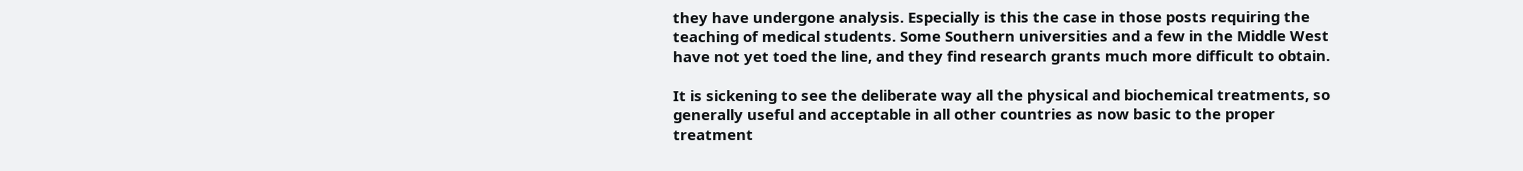they have undergone analysis. Especially is this the case in those posts requiring the teaching of medical students. Some Southern universities and a few in the Middle West have not yet toed the line, and they find research grants much more difficult to obtain.

It is sickening to see the deliberate way all the physical and biochemical treatments, so generally useful and acceptable in all other countries as now basic to the proper treatment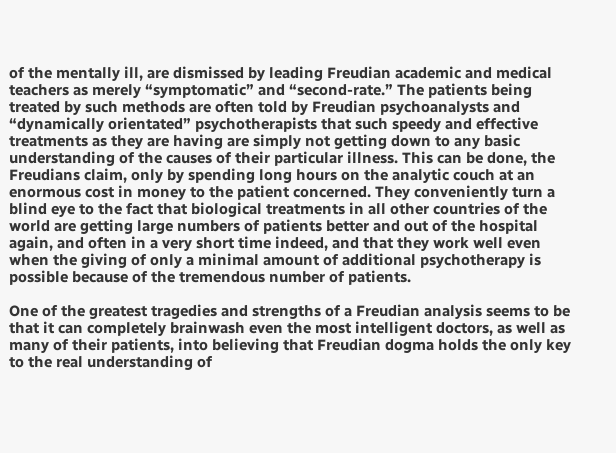of the mentally ill, are dismissed by leading Freudian academic and medical teachers as merely “symptomatic” and “second-rate.” The patients being treated by such methods are often told by Freudian psychoanalysts and “dynamically orientated” psychotherapists that such speedy and effective treatments as they are having are simply not getting down to any basic understanding of the causes of their particular illness. This can be done, the Freudians claim, only by spending long hours on the analytic couch at an enormous cost in money to the patient concerned. They conveniently turn a blind eye to the fact that biological treatments in all other countries of the world are getting large numbers of patients better and out of the hospital again, and often in a very short time indeed, and that they work well even when the giving of only a minimal amount of additional psychotherapy is possible because of the tremendous number of patients.

One of the greatest tragedies and strengths of a Freudian analysis seems to be that it can completely brainwash even the most intelligent doctors, as well as many of their patients, into believing that Freudian dogma holds the only key to the real understanding of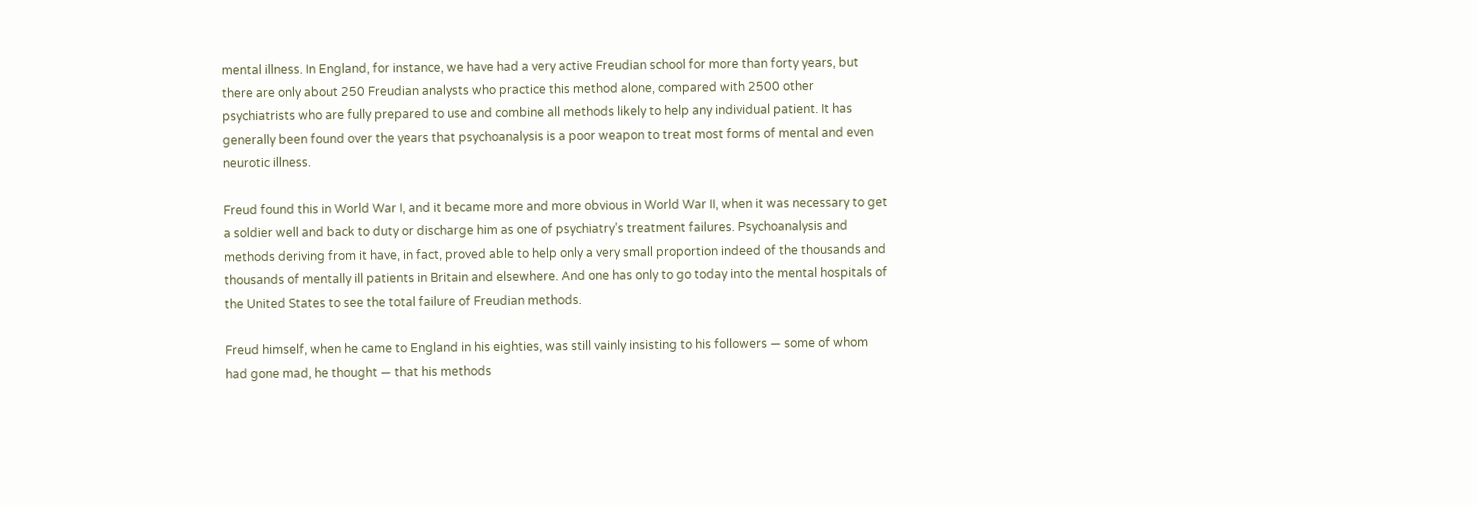mental illness. In England, for instance, we have had a very active Freudian school for more than forty years, but there are only about 250 Freudian analysts who practice this method alone, compared with 2500 other psychiatrists who are fully prepared to use and combine all methods likely to help any individual patient. It has generally been found over the years that psychoanalysis is a poor weapon to treat most forms of mental and even neurotic illness.

Freud found this in World War I, and it became more and more obvious in World War II, when it was necessary to get a soldier well and back to duty or discharge him as one of psychiatry’s treatment failures. Psychoanalysis and methods deriving from it have, in fact, proved able to help only a very small proportion indeed of the thousands and thousands of mentally ill patients in Britain and elsewhere. And one has only to go today into the mental hospitals of the United States to see the total failure of Freudian methods.

Freud himself, when he came to England in his eighties, was still vainly insisting to his followers — some of whom had gone mad, he thought — that his methods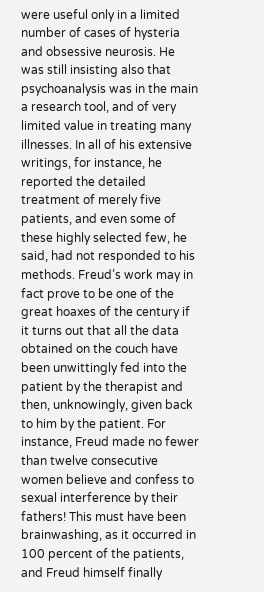were useful only in a limited number of cases of hysteria and obsessive neurosis. He was still insisting also that psychoanalysis was in the main a research tool, and of very limited value in treating many illnesses. In all of his extensive writings, for instance, he reported the detailed treatment of merely five patients, and even some of these highly selected few, he said, had not responded to his methods. Freud’s work may in fact prove to be one of the great hoaxes of the century if it turns out that all the data obtained on the couch have been unwittingly fed into the patient by the therapist and then, unknowingly, given back to him by the patient. For instance, Freud made no fewer than twelve consecutive women believe and confess to sexual interference by their fathers! This must have been brainwashing, as it occurred in 100 percent of the patients, and Freud himself finally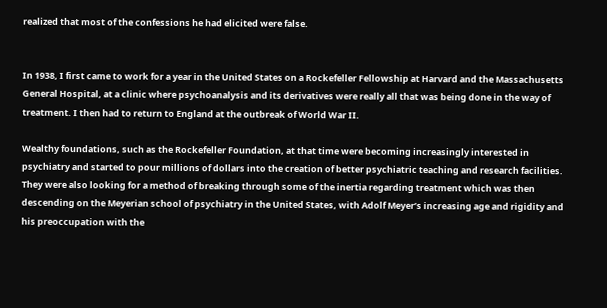realized that most of the confessions he had elicited were false.


In 1938, I first came to work for a year in the United States on a Rockefeller Fellowship at Harvard and the Massachusetts General Hospital, at a clinic where psychoanalysis and its derivatives were really all that was being done in the way of treatment. I then had to return to England at the outbreak of World War II.

Wealthy foundations, such as the Rockefeller Foundation, at that time were becoming increasingly interested in psychiatry and started to pour millions of dollars into the creation of better psychiatric teaching and research facilities. They were also looking for a method of breaking through some of the inertia regarding treatment which was then descending on the Meyerian school of psychiatry in the United States, with Adolf Meyer’s increasing age and rigidity and his preoccupation with the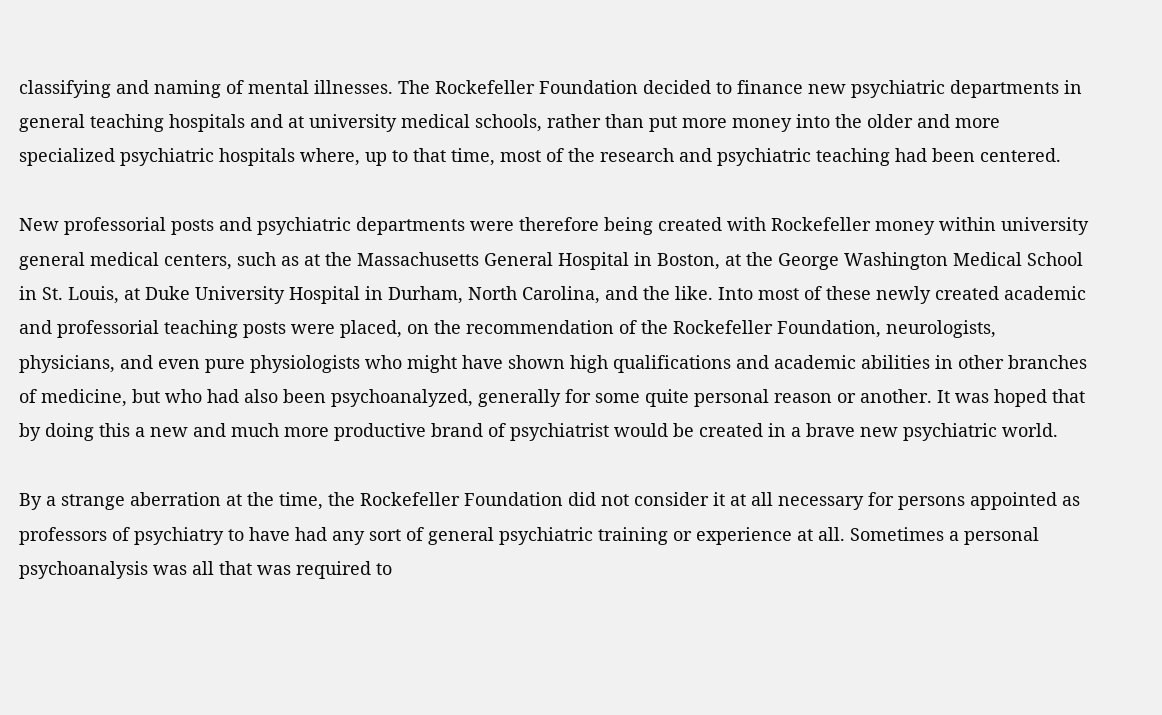classifying and naming of mental illnesses. The Rockefeller Foundation decided to finance new psychiatric departments in general teaching hospitals and at university medical schools, rather than put more money into the older and more specialized psychiatric hospitals where, up to that time, most of the research and psychiatric teaching had been centered.

New professorial posts and psychiatric departments were therefore being created with Rockefeller money within university general medical centers, such as at the Massachusetts General Hospital in Boston, at the George Washington Medical School in St. Louis, at Duke University Hospital in Durham, North Carolina, and the like. Into most of these newly created academic and professorial teaching posts were placed, on the recommendation of the Rockefeller Foundation, neurologists, physicians, and even pure physiologists who might have shown high qualifications and academic abilities in other branches of medicine, but who had also been psychoanalyzed, generally for some quite personal reason or another. It was hoped that by doing this a new and much more productive brand of psychiatrist would be created in a brave new psychiatric world.

By a strange aberration at the time, the Rockefeller Foundation did not consider it at all necessary for persons appointed as professors of psychiatry to have had any sort of general psychiatric training or experience at all. Sometimes a personal psychoanalysis was all that was required to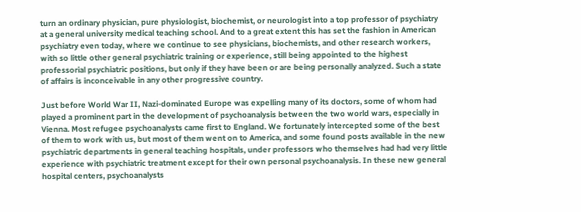turn an ordinary physician, pure physiologist, biochemist, or neurologist into a top professor of psychiatry at a general university medical teaching school. And to a great extent this has set the fashion in American psychiatry even today, where we continue to see physicians, biochemists, and other research workers, with so little other general psychiatric training or experience, still being appointed to the highest professorial psychiatric positions, but only if they have been or are being personally analyzed. Such a state of affairs is inconceivable in any other progressive country.

Just before World War II, Nazi-dominated Europe was expelling many of its doctors, some of whom had played a prominent part in the development of psychoanalysis between the two world wars, especially in Vienna. Most refugee psychoanalysts came first to England. We fortunately intercepted some of the best of them to work with us, but most of them went on to America, and some found posts available in the new psychiatric departments in general teaching hospitals, under professors who themselves had had very little experience with psychiatric treatment except for their own personal psychoanalysis. In these new general hospital centers, psychoanalysts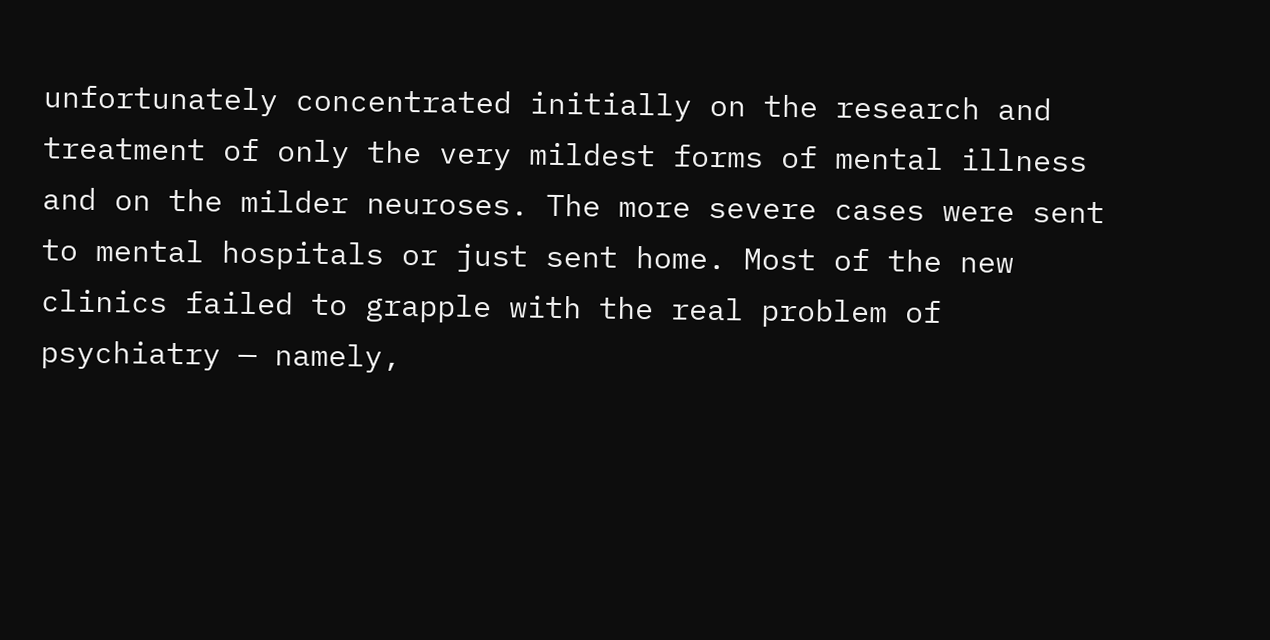unfortunately concentrated initially on the research and treatment of only the very mildest forms of mental illness and on the milder neuroses. The more severe cases were sent to mental hospitals or just sent home. Most of the new clinics failed to grapple with the real problem of psychiatry — namely,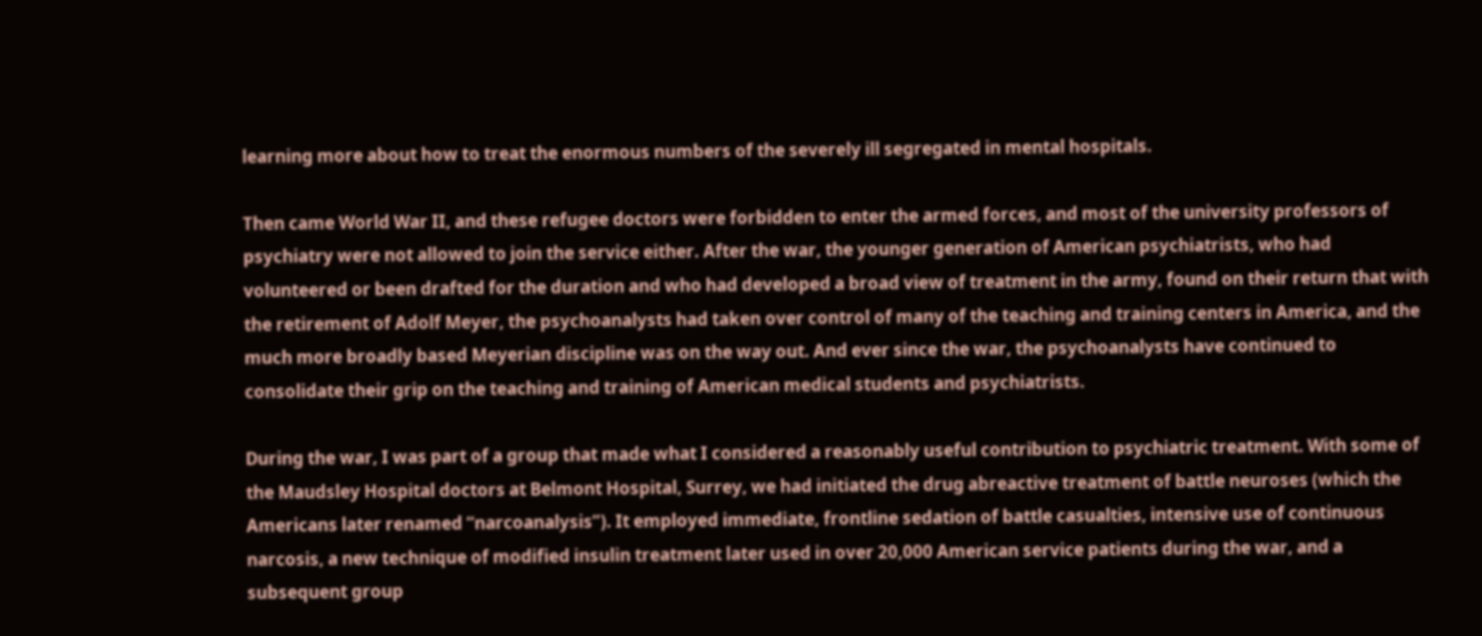learning more about how to treat the enormous numbers of the severely ill segregated in mental hospitals.

Then came World War II, and these refugee doctors were forbidden to enter the armed forces, and most of the university professors of psychiatry were not allowed to join the service either. After the war, the younger generation of American psychiatrists, who had volunteered or been drafted for the duration and who had developed a broad view of treatment in the army, found on their return that with the retirement of Adolf Meyer, the psychoanalysts had taken over control of many of the teaching and training centers in America, and the much more broadly based Meyerian discipline was on the way out. And ever since the war, the psychoanalysts have continued to consolidate their grip on the teaching and training of American medical students and psychiatrists.

During the war, I was part of a group that made what I considered a reasonably useful contribution to psychiatric treatment. With some of the Maudsley Hospital doctors at Belmont Hospital, Surrey, we had initiated the drug abreactive treatment of battle neuroses (which the Americans later renamed “narcoanalysis”). It employed immediate, frontline sedation of battle casualties, intensive use of continuous narcosis, a new technique of modified insulin treatment later used in over 20,000 American service patients during the war, and a subsequent group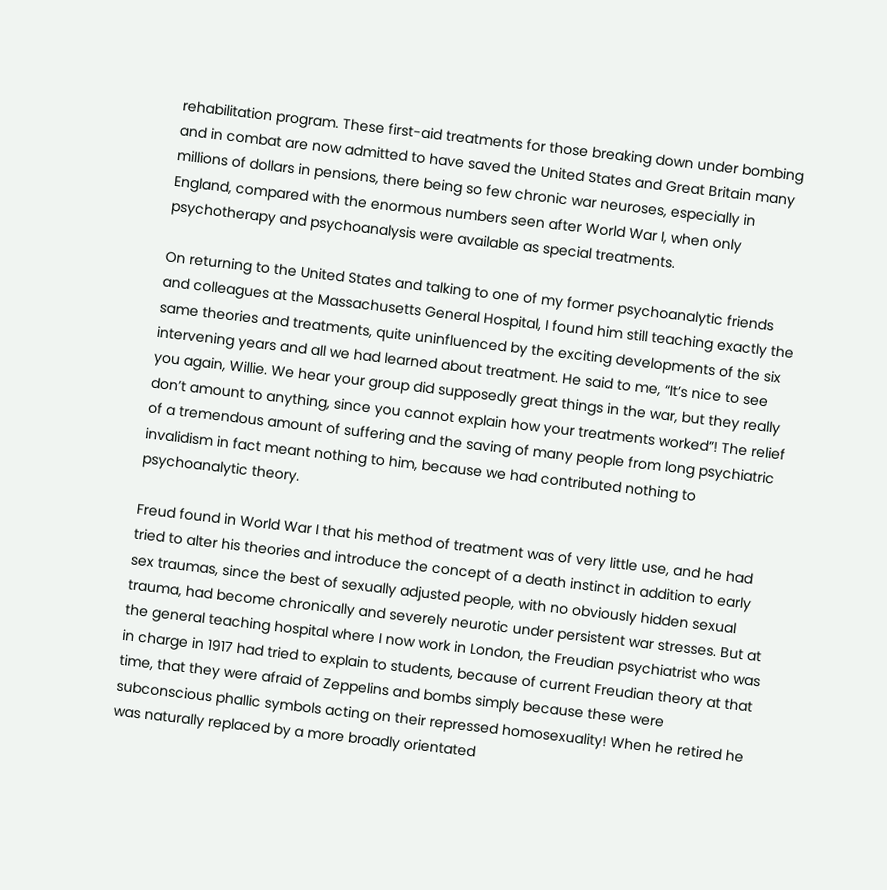rehabilitation program. These first-aid treatments for those breaking down under bombing and in combat are now admitted to have saved the United States and Great Britain many millions of dollars in pensions, there being so few chronic war neuroses, especially in England, compared with the enormous numbers seen after World War I, when only psychotherapy and psychoanalysis were available as special treatments.

On returning to the United States and talking to one of my former psychoanalytic friends and colleagues at the Massachusetts General Hospital, I found him still teaching exactly the same theories and treatments, quite uninfluenced by the exciting developments of the six intervening years and all we had learned about treatment. He said to me, “It’s nice to see you again, Willie. We hear your group did supposedly great things in the war, but they really don’t amount to anything, since you cannot explain how your treatments worked”! The relief of a tremendous amount of suffering and the saving of many people from long psychiatric invalidism in fact meant nothing to him, because we had contributed nothing to psychoanalytic theory.

Freud found in World War I that his method of treatment was of very little use, and he had tried to alter his theories and introduce the concept of a death instinct in addition to early sex traumas, since the best of sexually adjusted people, with no obviously hidden sexual trauma, had become chronically and severely neurotic under persistent war stresses. But at the general teaching hospital where I now work in London, the Freudian psychiatrist who was in charge in 1917 had tried to explain to students, because of current Freudian theory at that time, that they were afraid of Zeppelins and bombs simply because these were subconscious phallic symbols acting on their repressed homosexuality! When he retired he was naturally replaced by a more broadly orientated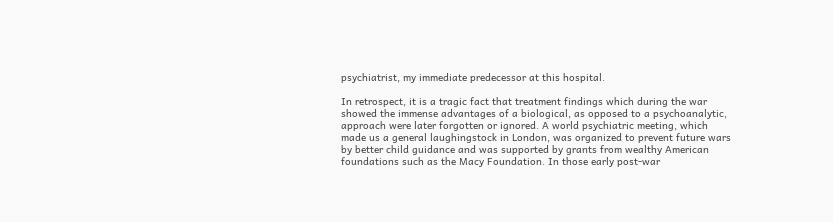psychiatrist, my immediate predecessor at this hospital.

In retrospect, it is a tragic fact that treatment findings which during the war showed the immense advantages of a biological, as opposed to a psychoanalytic, approach were later forgotten or ignored. A world psychiatric meeting, which made us a general laughingstock in London, was organized to prevent future wars by better child guidance and was supported by grants from wealthy American foundations such as the Macy Foundation. In those early post-war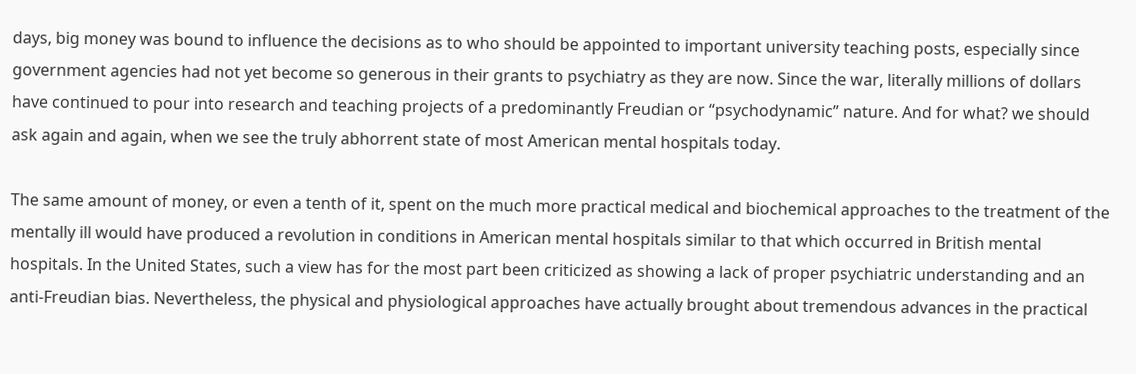days, big money was bound to influence the decisions as to who should be appointed to important university teaching posts, especially since government agencies had not yet become so generous in their grants to psychiatry as they are now. Since the war, literally millions of dollars have continued to pour into research and teaching projects of a predominantly Freudian or “psychodynamic” nature. And for what? we should ask again and again, when we see the truly abhorrent state of most American mental hospitals today.

The same amount of money, or even a tenth of it, spent on the much more practical medical and biochemical approaches to the treatment of the mentally ill would have produced a revolution in conditions in American mental hospitals similar to that which occurred in British mental hospitals. In the United States, such a view has for the most part been criticized as showing a lack of proper psychiatric understanding and an anti-Freudian bias. Nevertheless, the physical and physiological approaches have actually brought about tremendous advances in the practical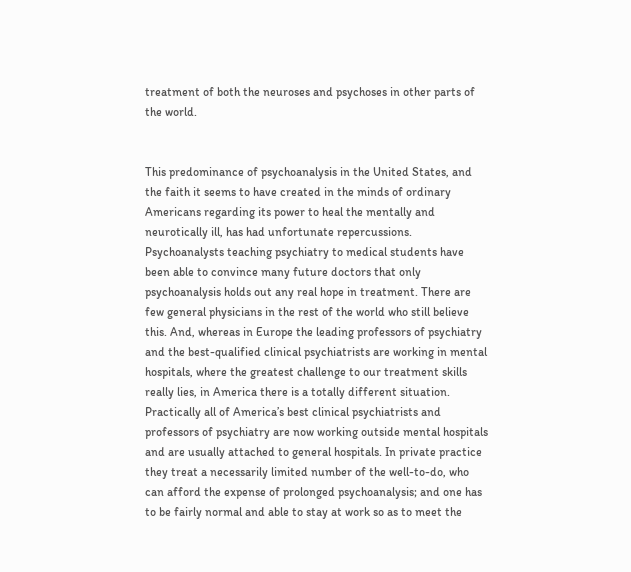treatment of both the neuroses and psychoses in other parts of the world.


This predominance of psychoanalysis in the United States, and the faith it seems to have created in the minds of ordinary Americans regarding its power to heal the mentally and neurotically ill, has had unfortunate repercussions. Psychoanalysts teaching psychiatry to medical students have been able to convince many future doctors that only psychoanalysis holds out any real hope in treatment. There are few general physicians in the rest of the world who still believe this. And, whereas in Europe the leading professors of psychiatry and the best-qualified clinical psychiatrists are working in mental hospitals, where the greatest challenge to our treatment skills really lies, in America there is a totally different situation. Practically all of America’s best clinical psychiatrists and professors of psychiatry are now working outside mental hospitals and are usually attached to general hospitals. In private practice they treat a necessarily limited number of the well-to-do, who can afford the expense of prolonged psychoanalysis; and one has to be fairly normal and able to stay at work so as to meet the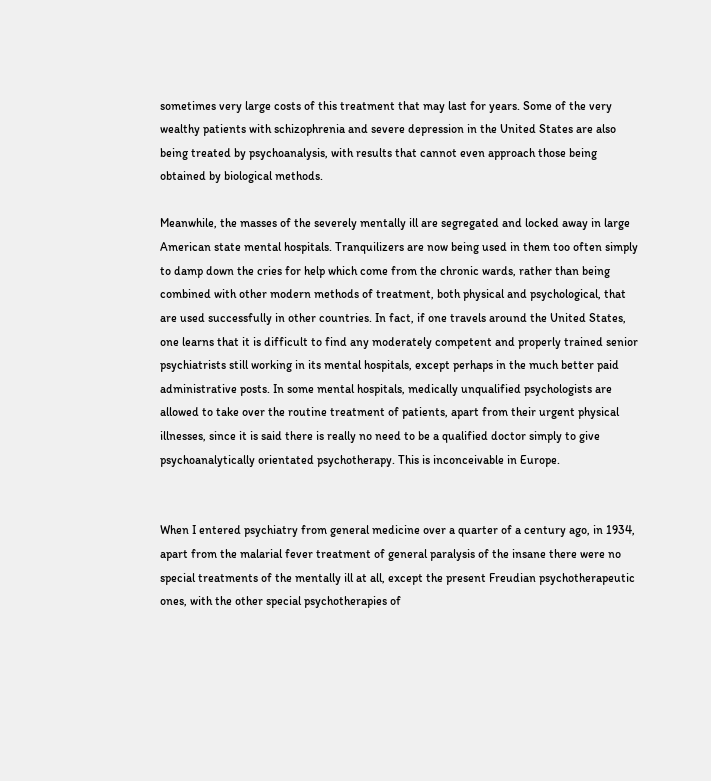sometimes very large costs of this treatment that may last for years. Some of the very wealthy patients with schizophrenia and severe depression in the United States are also being treated by psychoanalysis, with results that cannot even approach those being obtained by biological methods.

Meanwhile, the masses of the severely mentally ill are segregated and locked away in large American state mental hospitals. Tranquilizers are now being used in them too often simply to damp down the cries for help which come from the chronic wards, rather than being combined with other modern methods of treatment, both physical and psychological, that are used successfully in other countries. In fact, if one travels around the United States, one learns that it is difficult to find any moderately competent and properly trained senior psychiatrists still working in its mental hospitals, except perhaps in the much better paid administrative posts. In some mental hospitals, medically unqualified psychologists are allowed to take over the routine treatment of patients, apart from their urgent physical illnesses, since it is said there is really no need to be a qualified doctor simply to give psychoanalytically orientated psychotherapy. This is inconceivable in Europe.


When I entered psychiatry from general medicine over a quarter of a century ago, in 1934, apart from the malarial fever treatment of general paralysis of the insane there were no special treatments of the mentally ill at all, except the present Freudian psychotherapeutic ones, with the other special psychotherapies of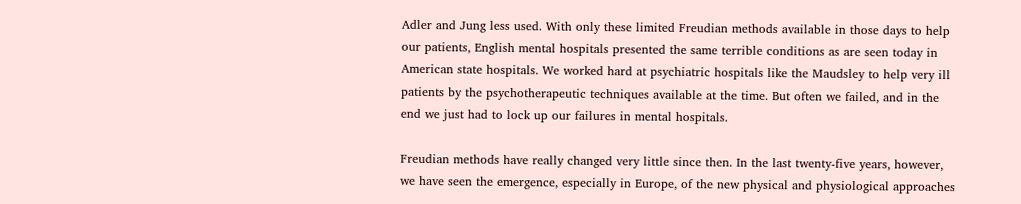Adler and Jung less used. With only these limited Freudian methods available in those days to help our patients, English mental hospitals presented the same terrible conditions as are seen today in American state hospitals. We worked hard at psychiatric hospitals like the Maudsley to help very ill patients by the psychotherapeutic techniques available at the time. But often we failed, and in the end we just had to lock up our failures in mental hospitals.

Freudian methods have really changed very little since then. In the last twenty-five years, however, we have seen the emergence, especially in Europe, of the new physical and physiological approaches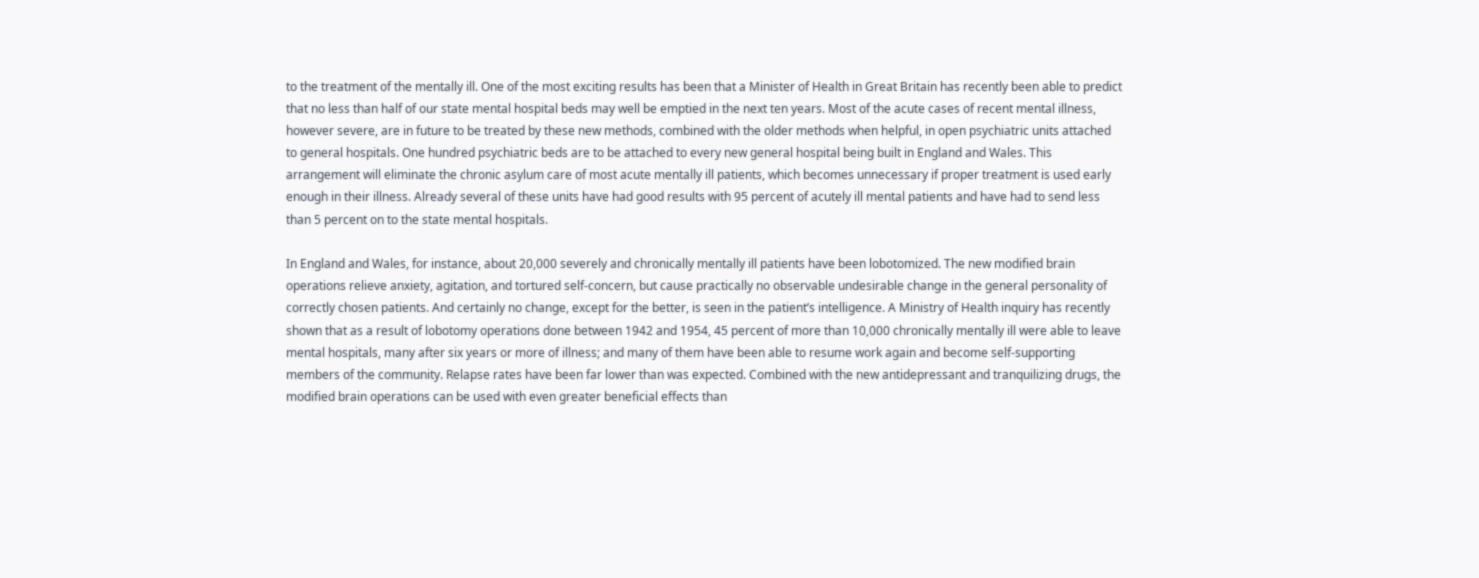to the treatment of the mentally ill. One of the most exciting results has been that a Minister of Health in Great Britain has recently been able to predict that no less than half of our state mental hospital beds may well be emptied in the next ten years. Most of the acute cases of recent mental illness, however severe, are in future to be treated by these new methods, combined with the older methods when helpful, in open psychiatric units attached to general hospitals. One hundred psychiatric beds are to be attached to every new general hospital being built in England and Wales. This arrangement will eliminate the chronic asylum care of most acute mentally ill patients, which becomes unnecessary if proper treatment is used early enough in their illness. Already several of these units have had good results with 95 percent of acutely ill mental patients and have had to send less than 5 percent on to the state mental hospitals.

In England and Wales, for instance, about 20,000 severely and chronically mentally ill patients have been lobotomized. The new modified brain operations relieve anxiety, agitation, and tortured self-concern, but cause practically no observable undesirable change in the general personality of correctly chosen patients. And certainly no change, except for the better, is seen in the patient’s intelligence. A Ministry of Health inquiry has recently shown that as a result of lobotomy operations done between 1942 and 1954, 45 percent of more than 10,000 chronically mentally ill were able to leave mental hospitals, many after six years or more of illness; and many of them have been able to resume work again and become self-supporting members of the community. Relapse rates have been far lower than was expected. Combined with the new antidepressant and tranquilizing drugs, the modified brain operations can be used with even greater beneficial effects than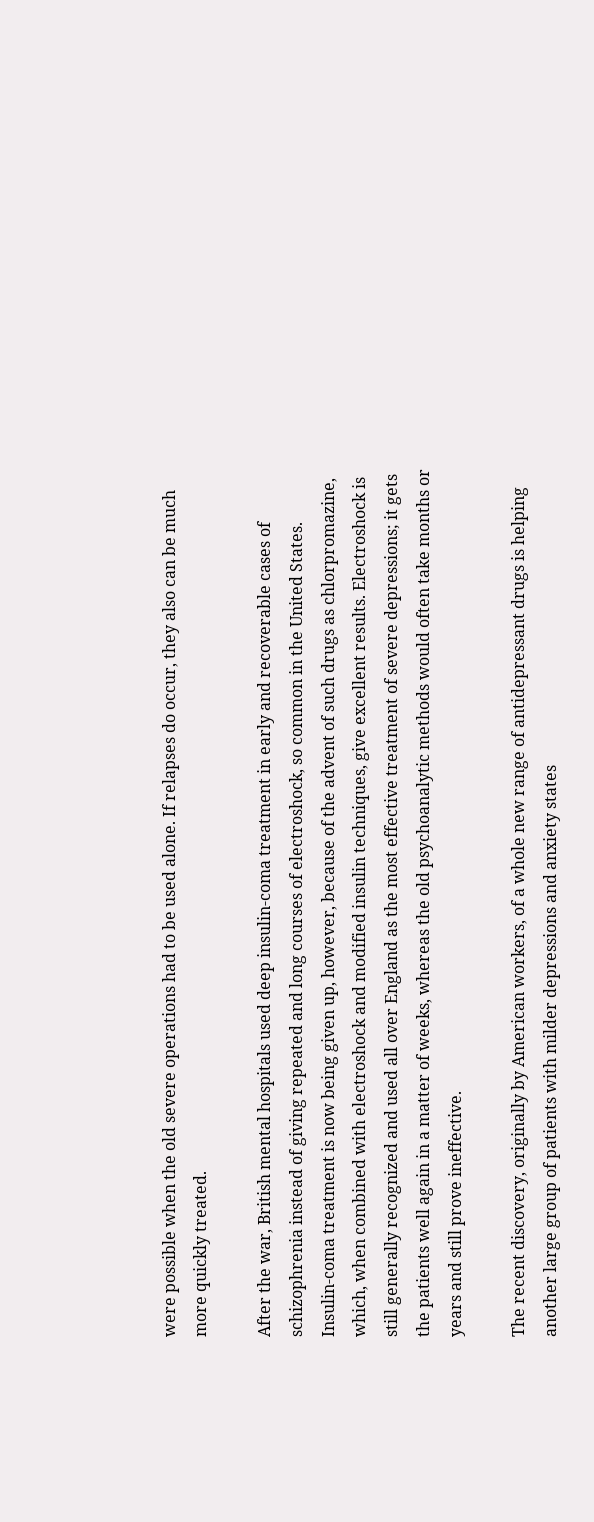were possible when the old severe operations had to be used alone. If relapses do occur, they also can be much more quickly treated.

After the war, British mental hospitals used deep insulin-coma treatment in early and recoverable cases of schizophrenia instead of giving repeated and long courses of electroshock, so common in the United States. Insulin-coma treatment is now being given up, however, because of the advent of such drugs as chlorpromazine, which, when combined with electroshock and modified insulin techniques, give excellent results. Electroshock is still generally recognized and used all over England as the most effective treatment of severe depressions; it gets the patients well again in a matter of weeks, whereas the old psychoanalytic methods would often take months or years and still prove ineffective.

The recent discovery, originally by American workers, of a whole new range of antidepressant drugs is helping another large group of patients with milder depressions and anxiety states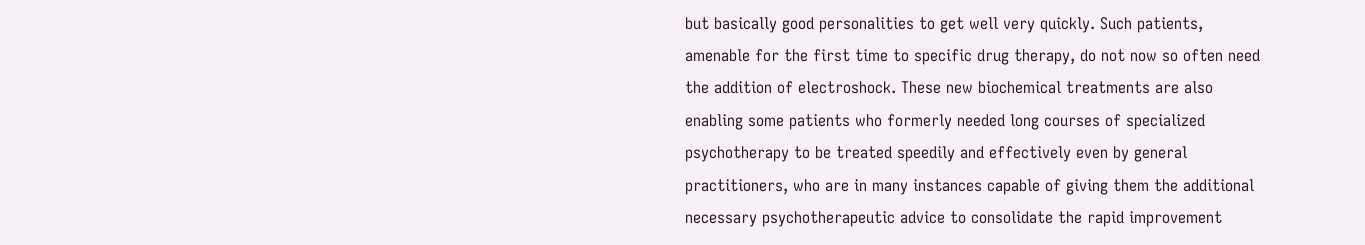but basically good personalities to get well very quickly. Such patients, amenable for the first time to specific drug therapy, do not now so often need the addition of electroshock. These new biochemical treatments are also enabling some patients who formerly needed long courses of specialized psychotherapy to be treated speedily and effectively even by general practitioners, who are in many instances capable of giving them the additional necessary psychotherapeutic advice to consolidate the rapid improvement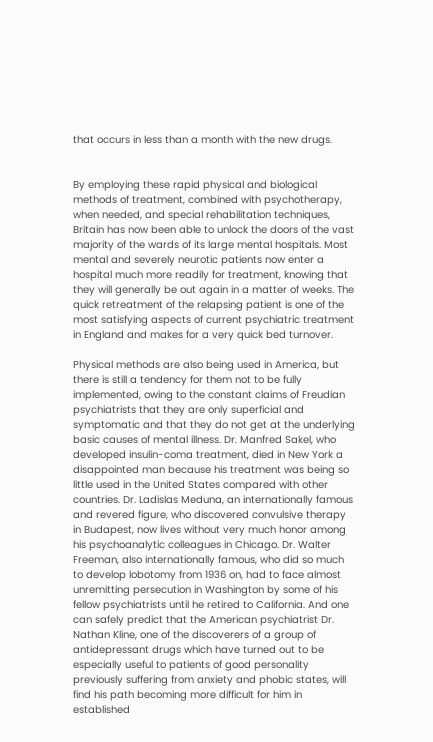that occurs in less than a month with the new drugs.


By employing these rapid physical and biological methods of treatment, combined with psychotherapy, when needed, and special rehabilitation techniques, Britain has now been able to unlock the doors of the vast majority of the wards of its large mental hospitals. Most mental and severely neurotic patients now enter a hospital much more readily for treatment, knowing that they will generally be out again in a matter of weeks. The quick retreatment of the relapsing patient is one of the most satisfying aspects of current psychiatric treatment in England and makes for a very quick bed turnover.

Physical methods are also being used in America, but there is still a tendency for them not to be fully implemented, owing to the constant claims of Freudian psychiatrists that they are only superficial and symptomatic and that they do not get at the underlying basic causes of mental illness. Dr. Manfred Sakel, who developed insulin-coma treatment, died in New York a disappointed man because his treatment was being so little used in the United States compared with other countries. Dr. Ladislas Meduna, an internationally famous and revered figure, who discovered convulsive therapy in Budapest, now lives without very much honor among his psychoanalytic colleagues in Chicago. Dr. Walter Freeman, also internationally famous, who did so much to develop lobotomy from 1936 on, had to face almost unremitting persecution in Washington by some of his fellow psychiatrists until he retired to California. And one can safely predict that the American psychiatrist Dr. Nathan Kline, one of the discoverers of a group of antidepressant drugs which have turned out to be especially useful to patients of good personality previously suffering from anxiety and phobic states, will find his path becoming more difficult for him in established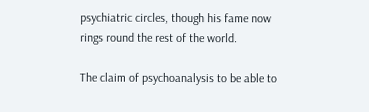psychiatric circles, though his fame now rings round the rest of the world.

The claim of psychoanalysis to be able to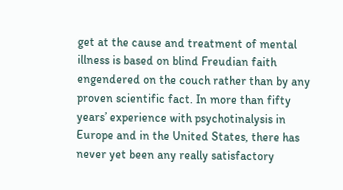get at the cause and treatment of mental illness is based on blind Freudian faith engendered on the couch rather than by any proven scientific fact. In more than fifty years’ experience with psychotinalysis in Europe and in the United States, there has never yet been any really satisfactory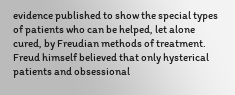evidence published to show the special types of patients who can be helped, let alone cured, by Freudian methods of treatment. Freud himself believed that only hysterical patients and obsessional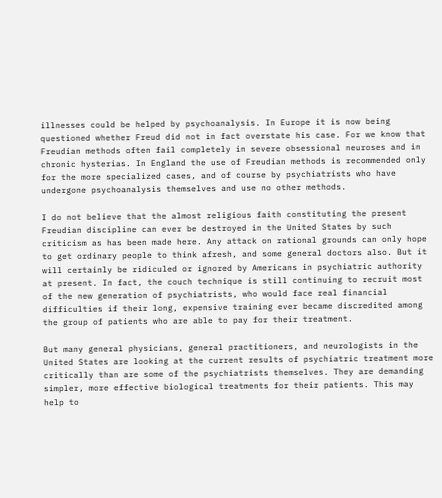illnesses could be helped by psychoanalysis. In Europe it is now being questioned whether Freud did not in fact overstate his case. For we know that Freudian methods often fail completely in severe obsessional neuroses and in chronic hysterias. In England the use of Freudian methods is recommended only for the more specialized cases, and of course by psychiatrists who have undergone psychoanalysis themselves and use no other methods.

I do not believe that the almost religious faith constituting the present Freudian discipline can ever be destroyed in the United States by such criticism as has been made here. Any attack on rational grounds can only hope to get ordinary people to think afresh, and some general doctors also. But it will certainly be ridiculed or ignored by Americans in psychiatric authority at present. In fact, the couch technique is still continuing to recruit most of the new generation of psychiatrists, who would face real financial difficulties if their long, expensive training ever became discredited among the group of patients who are able to pay for their treatment.

But many general physicians, general practitioners, and neurologists in the United States are looking at the current results of psychiatric treatment more critically than are some of the psychiatrists themselves. They are demanding simpler, more effective biological treatments for their patients. This may help to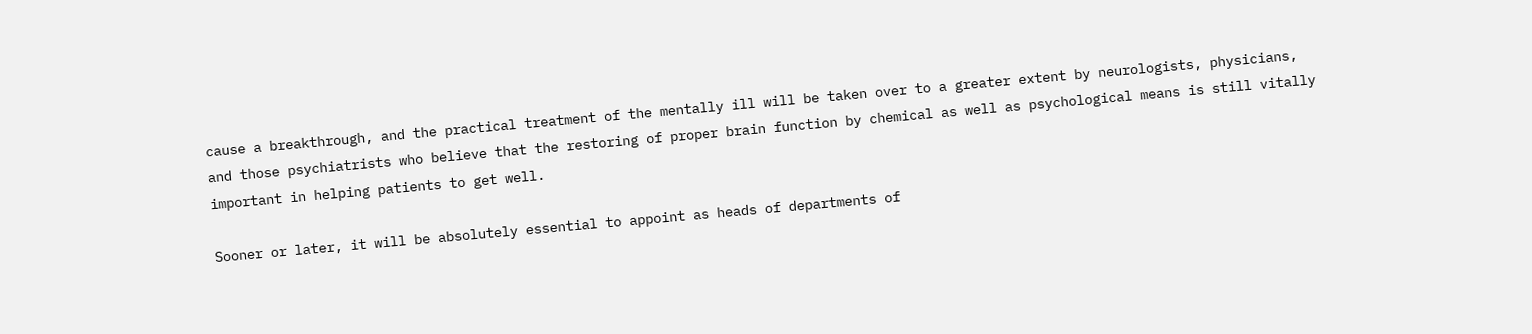cause a breakthrough, and the practical treatment of the mentally ill will be taken over to a greater extent by neurologists, physicians, and those psychiatrists who believe that the restoring of proper brain function by chemical as well as psychological means is still vitally important in helping patients to get well.

Sooner or later, it will be absolutely essential to appoint as heads of departments of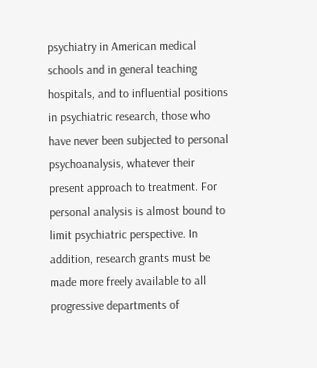psychiatry in American medical schools and in general teaching hospitals, and to influential positions in psychiatric research, those who have never been subjected to personal psychoanalysis, whatever their present approach to treatment. For personal analysis is almost bound to limit psychiatric perspective. In addition, research grants must be made more freely available to all progressive departments of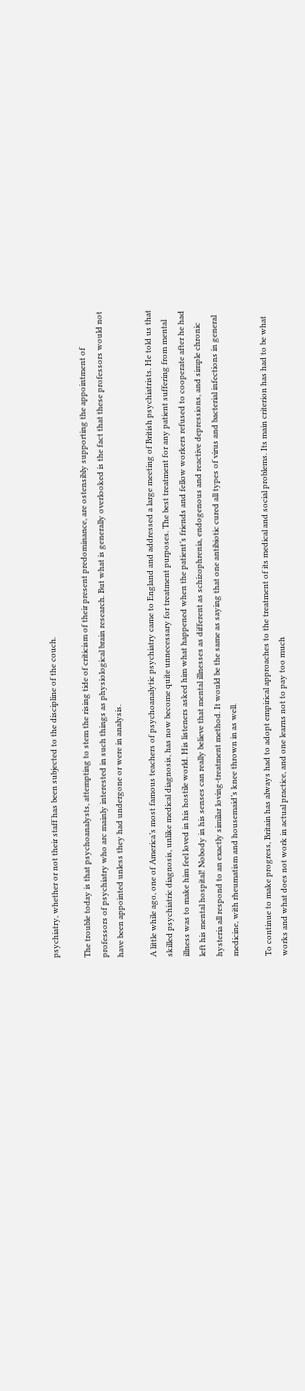psychiatry, whether or not their staff has been subjected to the discipline of the couch.

The trouble today is that psychoanalysts, attempting to stem the rising tide of criticism of their present predominance, are ostensibly supporting the appointment of professors of psychiatry who arc mainly interested in such things as physiological brain research. But what is generally overlooked is the fact that these professors would not have been appointed unless they had undergone or were in analysis.

A little while ago, one of America’s most famous teachers of psychoanalytic psychiatry came to England and addressed a large meeting of British psychiatrists. He told us that skilled psychiatric diagnosis, unlike medical diagnosis, has now become quite unnecessary for treatment purposes. The best treatment for any patient suffering from mental illness was to make him feel loved in his hostile world. His listeners asked him what happened when the patient’s friends and fellow workers refused to cooperate after he had left his mental hospital! Nobody in his senses can really believe that mental illnesses as different as schizophrenia, endogenous and reactive depressions, and simple chronic hysteria all respond to an exactly similar loving-treatment method. It would be the same as saying that one antibiotic cured all types of virus and bacterial infections in general medicine, with rheumatism and housemaid’s knee thrown in as well.

To continue to make progress, Britain has always had to adopt empirical approaches to the treatment of its medical and social problems. Its main criterion has had to be what works and what does not work in actual practice, and one learns not to pay too much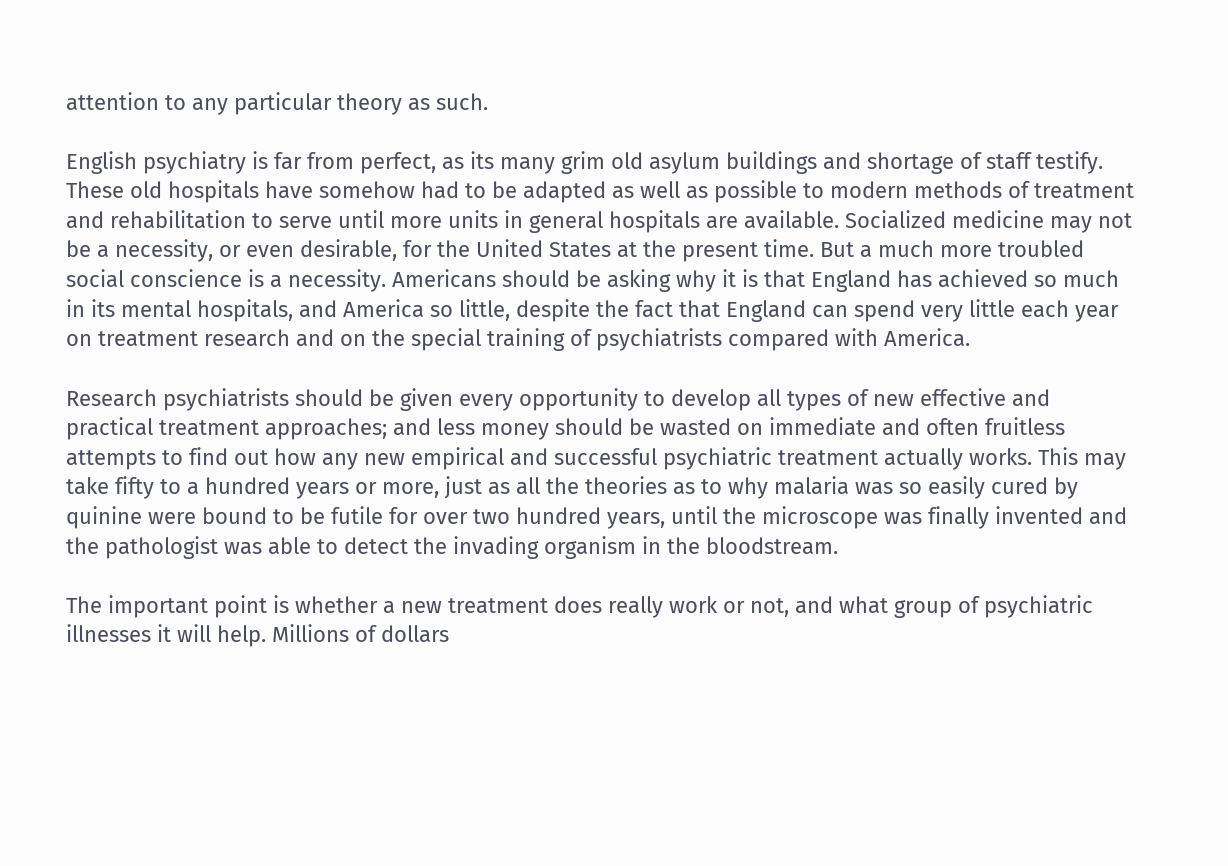attention to any particular theory as such.

English psychiatry is far from perfect, as its many grim old asylum buildings and shortage of staff testify. These old hospitals have somehow had to be adapted as well as possible to modern methods of treatment and rehabilitation to serve until more units in general hospitals are available. Socialized medicine may not be a necessity, or even desirable, for the United States at the present time. But a much more troubled social conscience is a necessity. Americans should be asking why it is that England has achieved so much in its mental hospitals, and America so little, despite the fact that England can spend very little each year on treatment research and on the special training of psychiatrists compared with America.

Research psychiatrists should be given every opportunity to develop all types of new effective and practical treatment approaches; and less money should be wasted on immediate and often fruitless attempts to find out how any new empirical and successful psychiatric treatment actually works. This may take fifty to a hundred years or more, just as all the theories as to why malaria was so easily cured by quinine were bound to be futile for over two hundred years, until the microscope was finally invented and the pathologist was able to detect the invading organism in the bloodstream.

The important point is whether a new treatment does really work or not, and what group of psychiatric illnesses it will help. Millions of dollars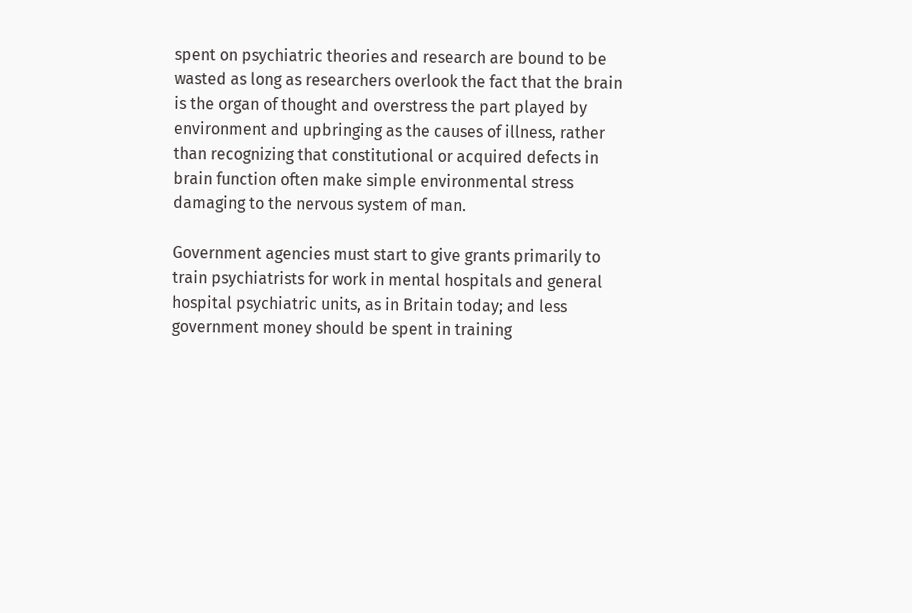spent on psychiatric theories and research are bound to be wasted as long as researchers overlook the fact that the brain is the organ of thought and overstress the part played by environment and upbringing as the causes of illness, rather than recognizing that constitutional or acquired defects in brain function often make simple environmental stress damaging to the nervous system of man.

Government agencies must start to give grants primarily to train psychiatrists for work in mental hospitals and general hospital psychiatric units, as in Britain today; and less government money should be spent in training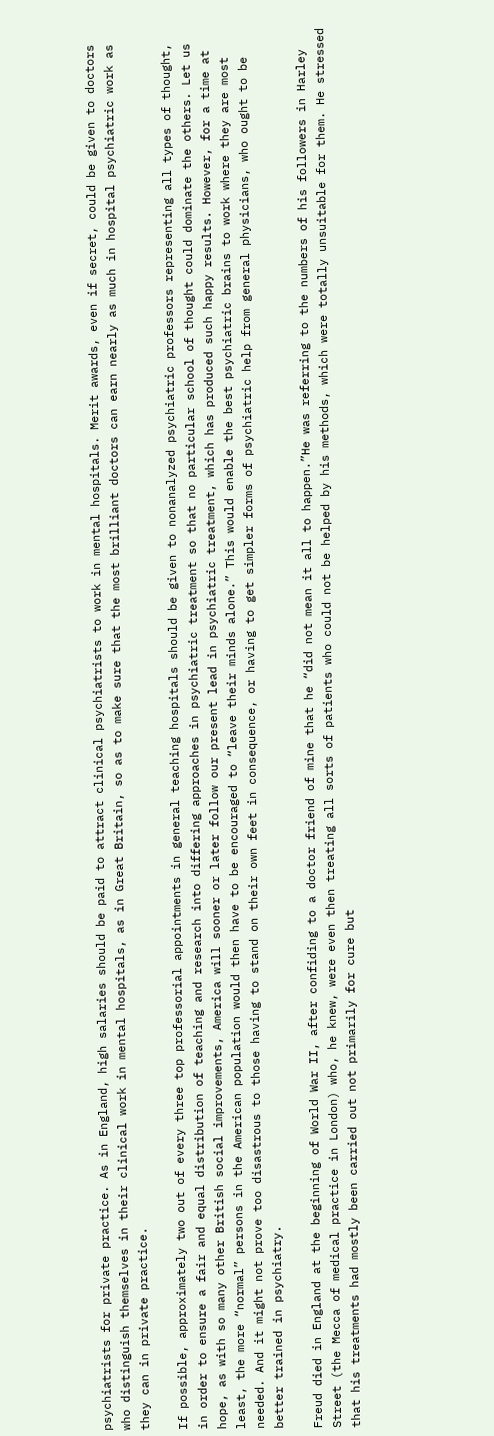psychiatrists for private practice. As in England, high salaries should be paid to attract clinical psychiatrists to work in mental hospitals. Merit awards, even if secret, could be given to doctors who distinguish themselves in their clinical work in mental hospitals, as in Great Britain, so as to make sure that the most brilliant doctors can earn nearly as much in hospital psychiatric work as they can in private practice.

If possible, approximately two out of every three top professorial appointments in general teaching hospitals should be given to nonanalyzed psychiatric professors representing all types of thought, in order to ensure a fair and equal distribution of teaching and research into differing approaches in psychiatric treatment so that no particular school of thought could dominate the others. Let us hope, as with so many other British social improvements, America will sooner or later follow our present lead in psychiatric treatment, which has produced such happy results. However, for a time at least, the more “normal” persons in the American population would then have to be encouraged to “leave their minds alone.” This would enable the best psychiatric brains to work where they are most needed. And it might not prove too disastrous to those having to stand on their own feet in consequence, or having to get simpler forms of psychiatric help from general physicians, who ought to be better trained in psychiatry.

Freud died in England at the beginning of World War II, after confiding to a doctor friend of mine that he “did not mean it all to happen.”He was referring to the numbers of his followers in Harley Street (the Mecca of medical practice in London) who, he knew, were even then treating all sorts of patients who could not be helped by his methods, which were totally unsuitable for them. He stressed that his treatments had mostly been carried out not primarily for cure but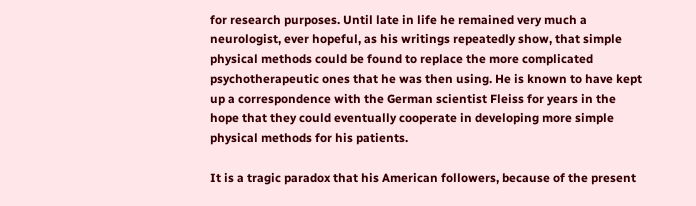for research purposes. Until late in life he remained very much a neurologist, ever hopeful, as his writings repeatedly show, that simple physical methods could be found to replace the more complicated psychotherapeutic ones that he was then using. He is known to have kept up a correspondence with the German scientist Fleiss for years in the hope that they could eventually cooperate in developing more simple physical methods for his patients.

It is a tragic paradox that his American followers, because of the present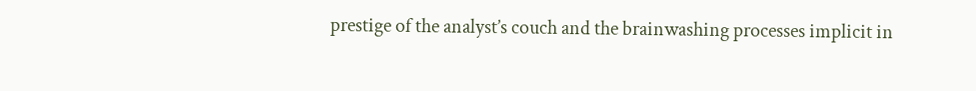prestige of the analyst’s couch and the brainwashing processes implicit in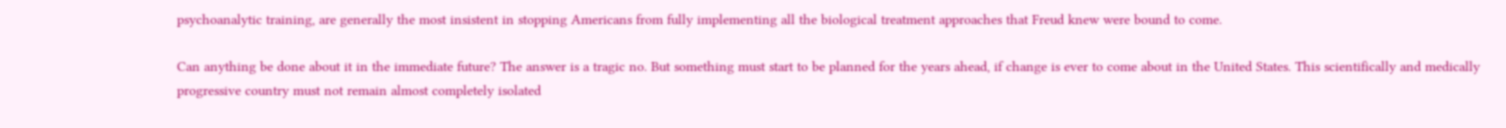psychoanalytic training, are generally the most insistent in stopping Americans from fully implementing all the biological treatment approaches that Freud knew were bound to come.

Can anything be done about it in the immediate future? The answer is a tragic no. But something must start to be planned for the years ahead, if change is ever to come about in the United States. This scientifically and medically progressive country must not remain almost completely isolated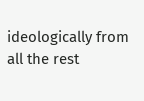ideologically from all the rest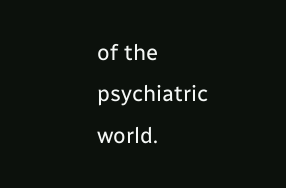of the psychiatric world.